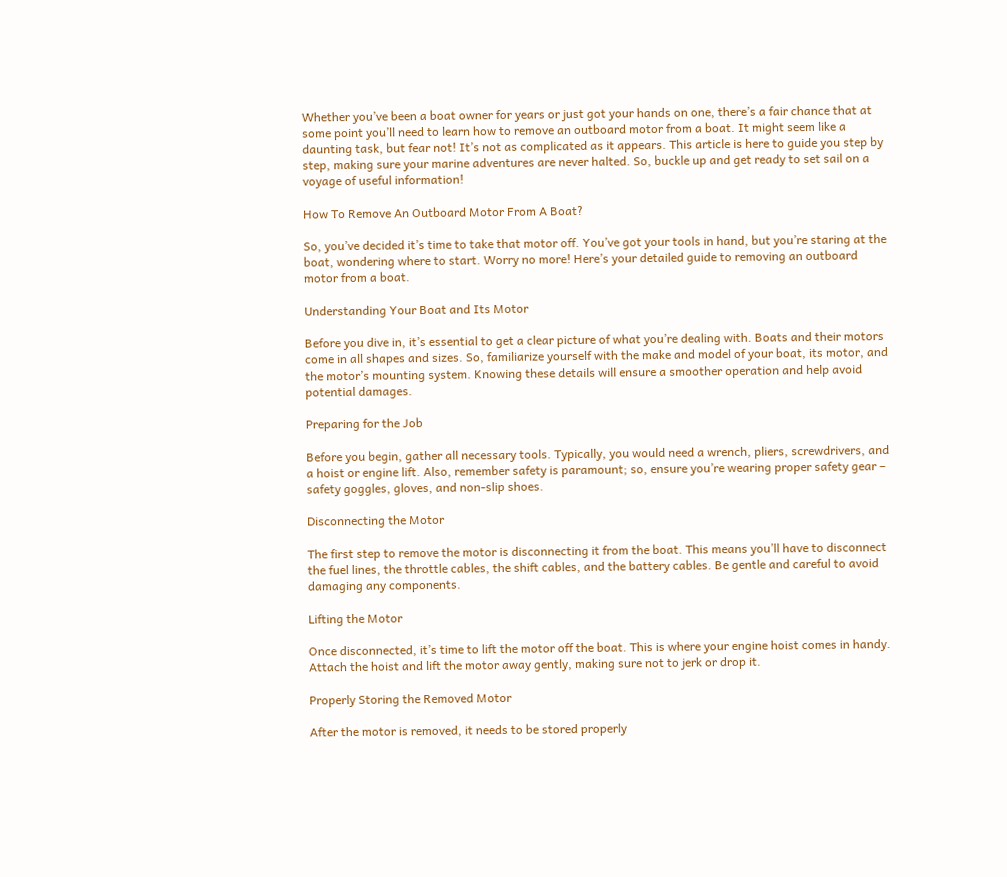Whether you’ve been a boat owner for years or just got your hands on one, there’s a fair chance that at some point you’ll need to learn how to remove an outboard motor from a boat. It might seem like a daunting task, but fear not! It’s not as complicated as it appears. This article is here to guide you step by step, making sure your marine adventures are never halted. So, buckle up and get ready to set sail on a voyage of useful information!

How To Remove An Outboard Motor From A Boat?

So, you’ve decided it’s time to take that motor off. You’ve got your tools in hand, but you’re staring at the boat, wondering where to start. Worry no more! Here’s your detailed guide to removing an outboard motor from a boat.

Understanding Your Boat and Its Motor

Before you dive in, it’s essential to get a clear picture of what you’re dealing with. Boats and their motors come in all shapes and sizes. So, familiarize yourself with the make and model of your boat, its motor, and the motor’s mounting system. Knowing these details will ensure a smoother operation and help avoid potential damages.

Preparing for the Job

Before you begin, gather all necessary tools. Typically, you would need a wrench, pliers, screwdrivers, and a hoist or engine lift. Also, remember safety is paramount; so, ensure you’re wearing proper safety gear – safety goggles, gloves, and non-slip shoes.

Disconnecting the Motor

The first step to remove the motor is disconnecting it from the boat. This means you’ll have to disconnect the fuel lines, the throttle cables, the shift cables, and the battery cables. Be gentle and careful to avoid damaging any components.

Lifting the Motor

Once disconnected, it’s time to lift the motor off the boat. This is where your engine hoist comes in handy. Attach the hoist and lift the motor away gently, making sure not to jerk or drop it.

Properly Storing the Removed Motor

After the motor is removed, it needs to be stored properly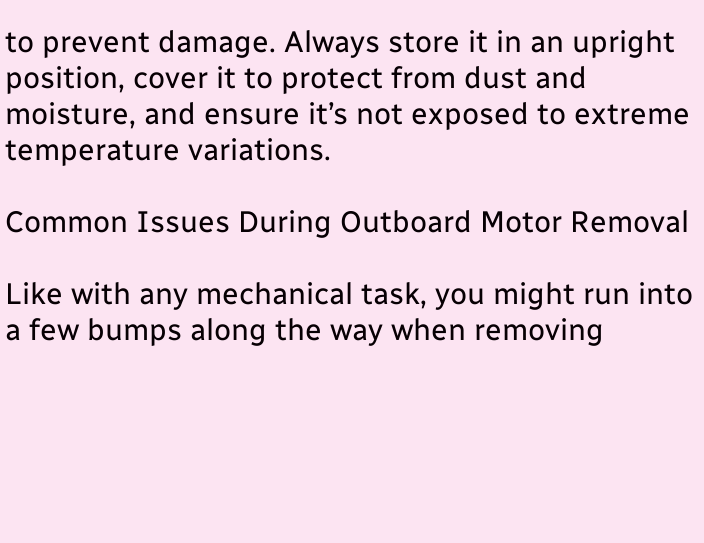to prevent damage. Always store it in an upright position, cover it to protect from dust and moisture, and ensure it’s not exposed to extreme temperature variations.

Common Issues During Outboard Motor Removal

Like with any mechanical task, you might run into a few bumps along the way when removing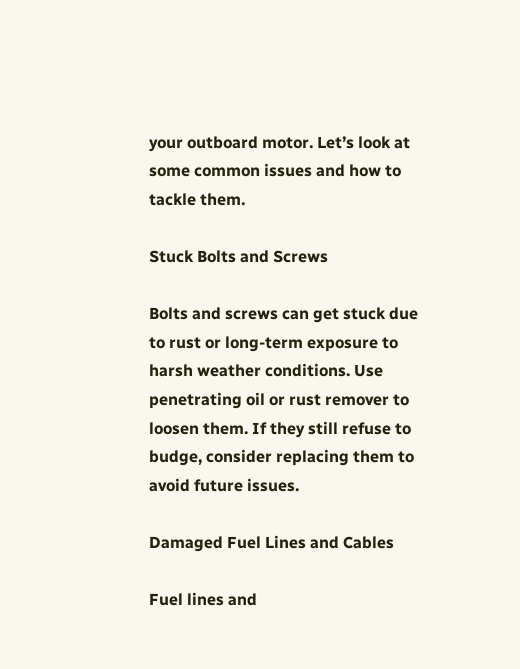your outboard motor. Let’s look at some common issues and how to tackle them.

Stuck Bolts and Screws

Bolts and screws can get stuck due to rust or long-term exposure to harsh weather conditions. Use penetrating oil or rust remover to loosen them. If they still refuse to budge, consider replacing them to avoid future issues.

Damaged Fuel Lines and Cables

Fuel lines and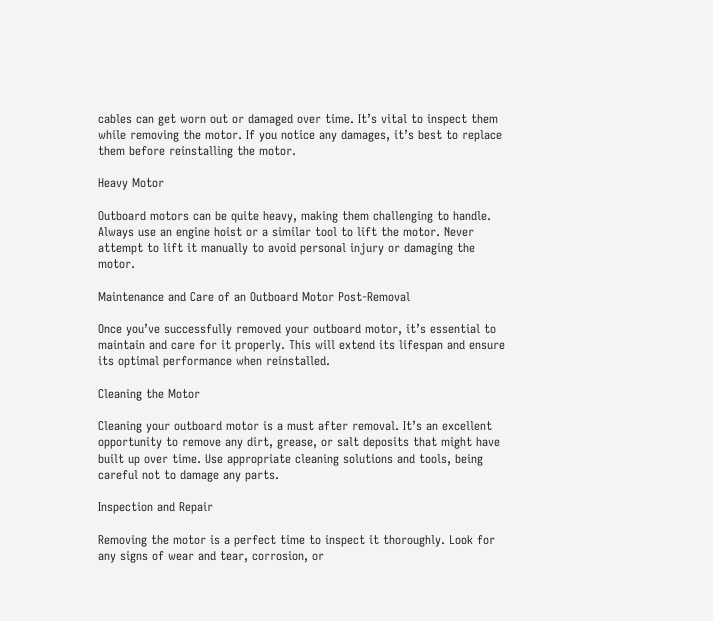cables can get worn out or damaged over time. It’s vital to inspect them while removing the motor. If you notice any damages, it’s best to replace them before reinstalling the motor.

Heavy Motor

Outboard motors can be quite heavy, making them challenging to handle. Always use an engine hoist or a similar tool to lift the motor. Never attempt to lift it manually to avoid personal injury or damaging the motor.

Maintenance and Care of an Outboard Motor Post-Removal

Once you’ve successfully removed your outboard motor, it’s essential to maintain and care for it properly. This will extend its lifespan and ensure its optimal performance when reinstalled.

Cleaning the Motor

Cleaning your outboard motor is a must after removal. It’s an excellent opportunity to remove any dirt, grease, or salt deposits that might have built up over time. Use appropriate cleaning solutions and tools, being careful not to damage any parts.

Inspection and Repair

Removing the motor is a perfect time to inspect it thoroughly. Look for any signs of wear and tear, corrosion, or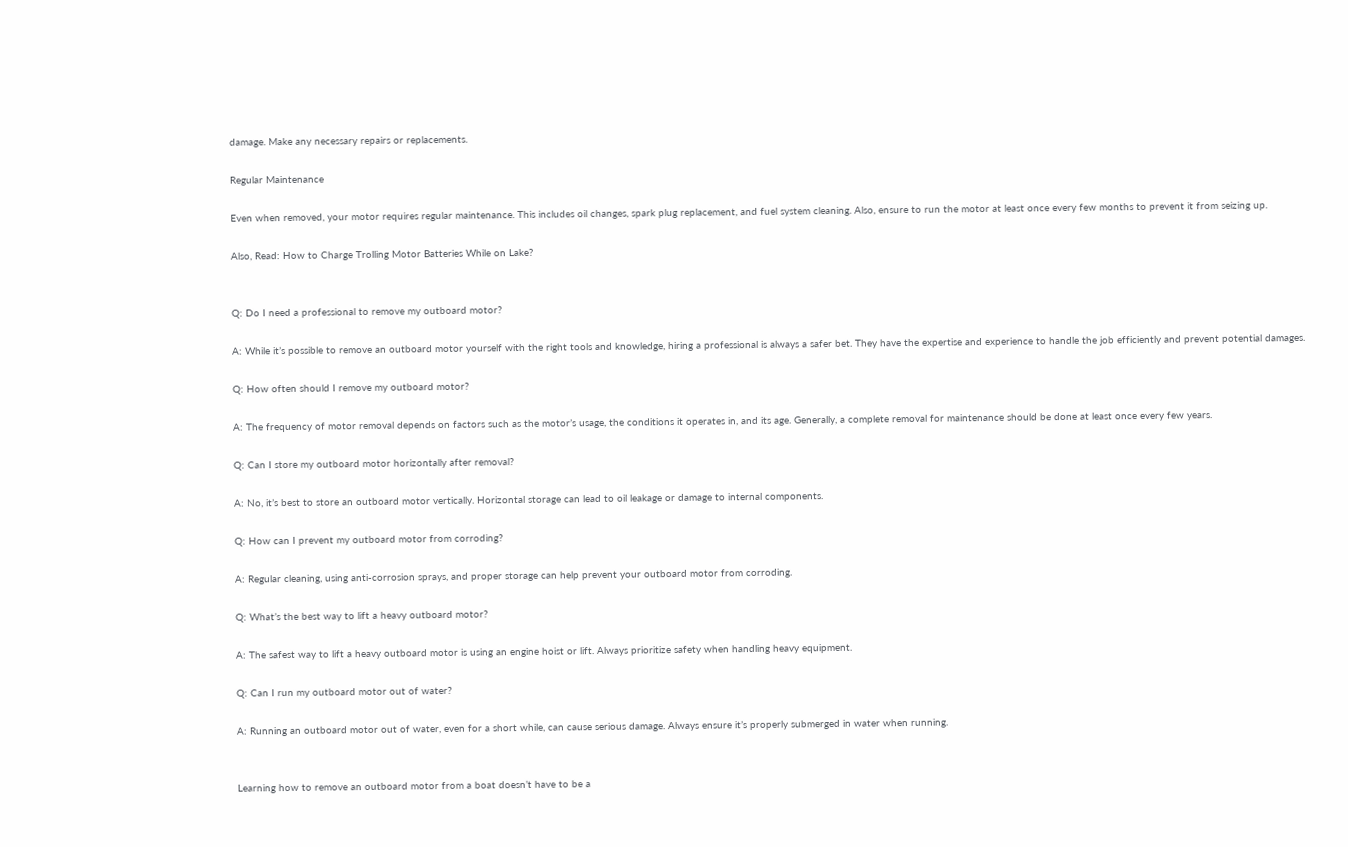damage. Make any necessary repairs or replacements.

Regular Maintenance

Even when removed, your motor requires regular maintenance. This includes oil changes, spark plug replacement, and fuel system cleaning. Also, ensure to run the motor at least once every few months to prevent it from seizing up.

Also, Read: How to Charge Trolling Motor Batteries While on Lake?


Q: Do I need a professional to remove my outboard motor?

A: While it’s possible to remove an outboard motor yourself with the right tools and knowledge, hiring a professional is always a safer bet. They have the expertise and experience to handle the job efficiently and prevent potential damages.

Q: How often should I remove my outboard motor?

A: The frequency of motor removal depends on factors such as the motor’s usage, the conditions it operates in, and its age. Generally, a complete removal for maintenance should be done at least once every few years.

Q: Can I store my outboard motor horizontally after removal?

A: No, it’s best to store an outboard motor vertically. Horizontal storage can lead to oil leakage or damage to internal components.

Q: How can I prevent my outboard motor from corroding?

A: Regular cleaning, using anti-corrosion sprays, and proper storage can help prevent your outboard motor from corroding.

Q: What’s the best way to lift a heavy outboard motor?

A: The safest way to lift a heavy outboard motor is using an engine hoist or lift. Always prioritize safety when handling heavy equipment.

Q: Can I run my outboard motor out of water?

A: Running an outboard motor out of water, even for a short while, can cause serious damage. Always ensure it’s properly submerged in water when running.


Learning how to remove an outboard motor from a boat doesn’t have to be a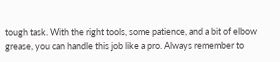tough task. With the right tools, some patience, and a bit of elbow grease, you can handle this job like a pro. Always remember to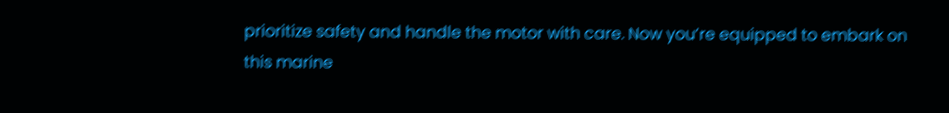prioritize safety and handle the motor with care. Now you’re equipped to embark on this marine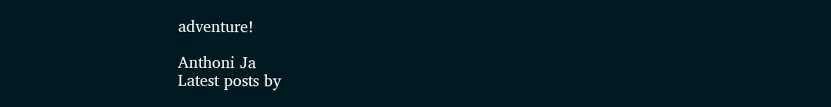adventure!

Anthoni Ja
Latest posts by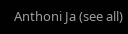Anthoni Ja (see all)